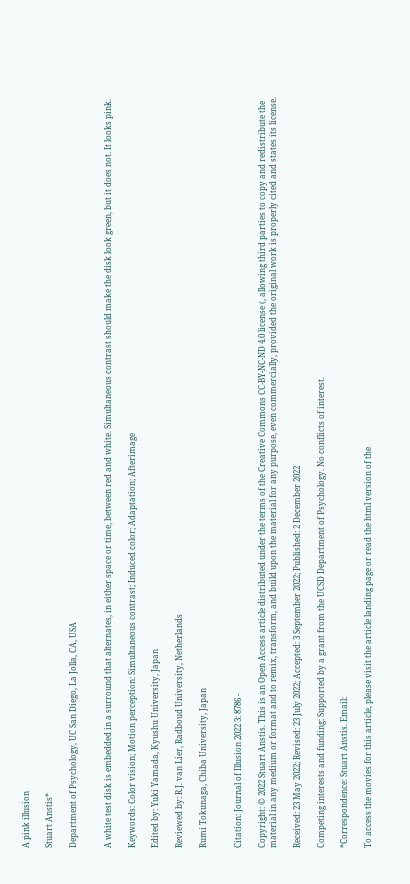A pink illusion

Stuart Anstis*

Department of Psychology, UC San Diego, La Jolla, CA, USA


A white test disk is embedded in a surround that alternates, in either space or time, between red and white. Simultaneous contrast should make the disk look green, but it does not. It looks pink.

Keywords: Color vision; Motion perception: Simultaneous contrast; Induced color; Adaptation; Afterimage

Edited by: Yuki Yamada, Kyushu University, Japan

Reviewed by: R.J. van Lier, Radboud University, Netherlands

Rumi Tokunaga, Chiba University, Japan


Citation: Journal of Illusion 2022 3: 8786 -

Copyright: © 2022 Stuart Anstis. This is an Open Access article distributed under the terms of the Creative Commons CC-BY-NC-ND 4.0 license (, allowing third parties to copy and redistribute the material in any medium or format and to remix, transform, and build upon the material for any purpose, even commercially, provided the original work is properly cited and states its license.

Received: 23 May 2022; Revised: 23 July 2022; Accepted: 3 September 2022; Published: 2 December 2022

Competing interests and funding: Supported by a grant from the UCSD Department of Psychology. No conflicts of interest.

*Correspondence: Stuart Anstis. Email:

To access the movies for this article, please visit the article landing page or read the html version of the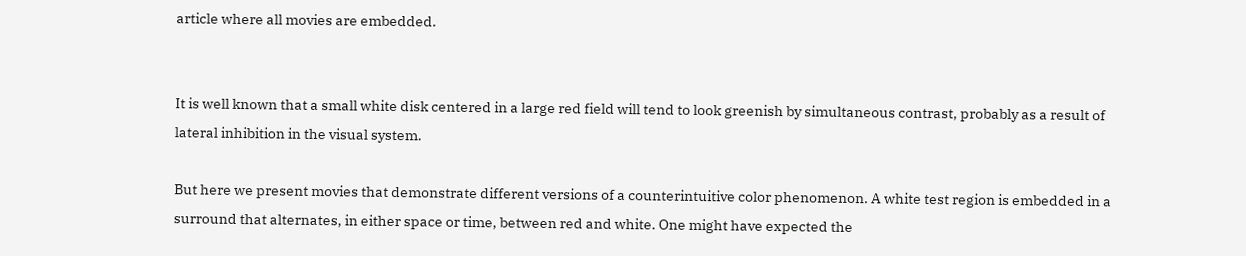article where all movies are embedded.


It is well known that a small white disk centered in a large red field will tend to look greenish by simultaneous contrast, probably as a result of lateral inhibition in the visual system.

But here we present movies that demonstrate different versions of a counterintuitive color phenomenon. A white test region is embedded in a surround that alternates, in either space or time, between red and white. One might have expected the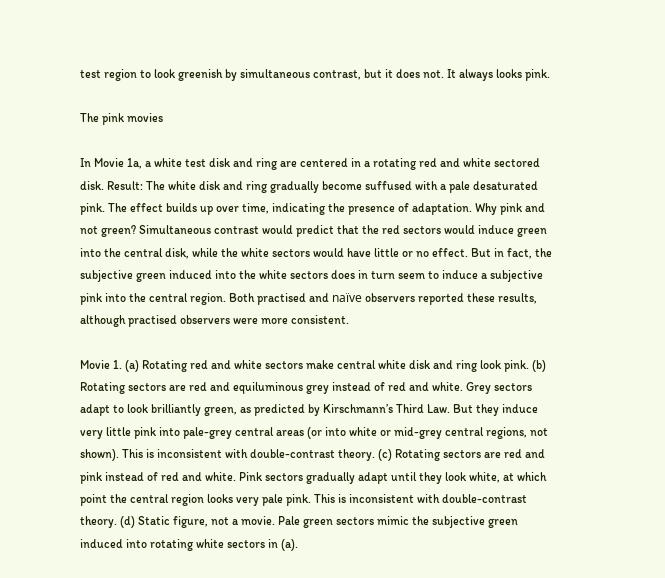test region to look greenish by simultaneous contrast, but it does not. It always looks pink.

The pink movies

In Movie 1a, a white test disk and ring are centered in a rotating red and white sectored disk. Result: The white disk and ring gradually become suffused with a pale desaturated pink. The effect builds up over time, indicating the presence of adaptation. Why pink and not green? Simultaneous contrast would predict that the red sectors would induce green into the central disk, while the white sectors would have little or no effect. But in fact, the subjective green induced into the white sectors does in turn seem to induce a subjective pink into the central region. Both practised and naïve observers reported these results, although practised observers were more consistent.

Movie 1. (a) Rotating red and white sectors make central white disk and ring look pink. (b) Rotating sectors are red and equiluminous grey instead of red and white. Grey sectors adapt to look brilliantly green, as predicted by Kirschmann’s Third Law. But they induce very little pink into pale-grey central areas (or into white or mid-grey central regions, not shown). This is inconsistent with double-contrast theory. (c) Rotating sectors are red and pink instead of red and white. Pink sectors gradually adapt until they look white, at which point the central region looks very pale pink. This is inconsistent with double-contrast theory. (d) Static figure, not a movie. Pale green sectors mimic the subjective green induced into rotating white sectors in (a).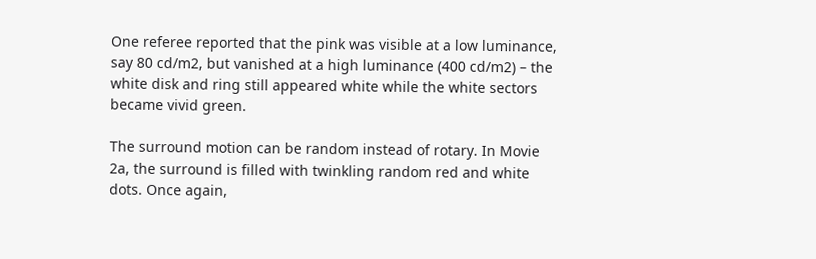One referee reported that the pink was visible at a low luminance, say 80 cd/m2, but vanished at a high luminance (400 cd/m2) – the white disk and ring still appeared white while the white sectors became vivid green.

The surround motion can be random instead of rotary. In Movie 2a, the surround is filled with twinkling random red and white dots. Once again,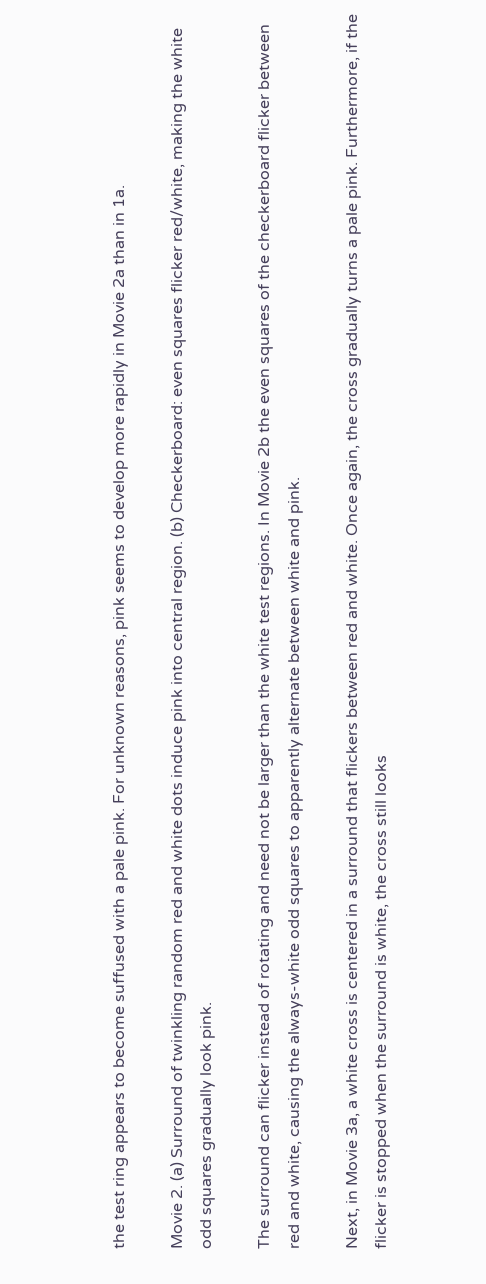the test ring appears to become suffused with a pale pink. For unknown reasons, pink seems to develop more rapidly in Movie 2a than in 1a.

Movie 2. (a) Surround of twinkling random red and white dots induce pink into central region. (b) Checkerboard: even squares flicker red/white, making the white odd squares gradually look pink.

The surround can flicker instead of rotating and need not be larger than the white test regions. In Movie 2b the even squares of the checkerboard flicker between red and white, causing the always-white odd squares to apparently alternate between white and pink.

Next, in Movie 3a, a white cross is centered in a surround that flickers between red and white. Once again, the cross gradually turns a pale pink. Furthermore, if the flicker is stopped when the surround is white, the cross still looks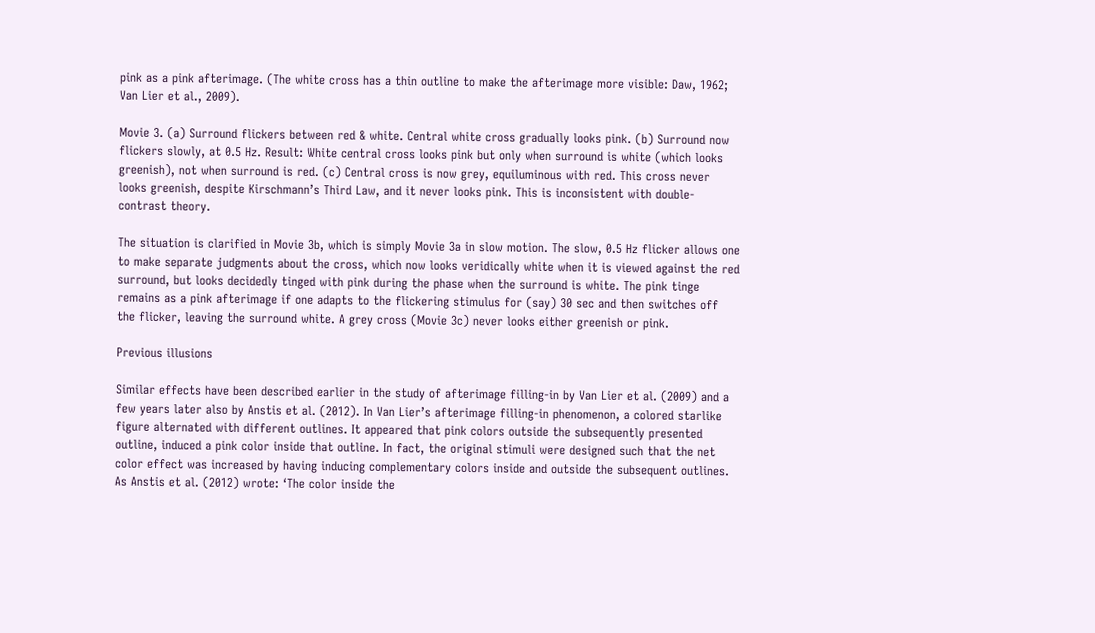pink as a pink afterimage. (The white cross has a thin outline to make the afterimage more visible: Daw, 1962; Van Lier et al., 2009).

Movie 3. (a) Surround flickers between red & white. Central white cross gradually looks pink. (b) Surround now flickers slowly, at 0.5 Hz. Result: White central cross looks pink but only when surround is white (which looks greenish), not when surround is red. (c) Central cross is now grey, equiluminous with red. This cross never looks greenish, despite Kirschmann’s Third Law, and it never looks pink. This is inconsistent with double-contrast theory.

The situation is clarified in Movie 3b, which is simply Movie 3a in slow motion. The slow, 0.5 Hz flicker allows one to make separate judgments about the cross, which now looks veridically white when it is viewed against the red surround, but looks decidedly tinged with pink during the phase when the surround is white. The pink tinge remains as a pink afterimage if one adapts to the flickering stimulus for (say) 30 sec and then switches off the flicker, leaving the surround white. A grey cross (Movie 3c) never looks either greenish or pink.

Previous illusions

Similar effects have been described earlier in the study of afterimage filling-in by Van Lier et al. (2009) and a few years later also by Anstis et al. (2012). In Van Lier’s afterimage filling-in phenomenon, a colored starlike figure alternated with different outlines. It appeared that pink colors outside the subsequently presented outline, induced a pink color inside that outline. In fact, the original stimuli were designed such that the net color effect was increased by having inducing complementary colors inside and outside the subsequent outlines. As Anstis et al. (2012) wrote: ‘The color inside the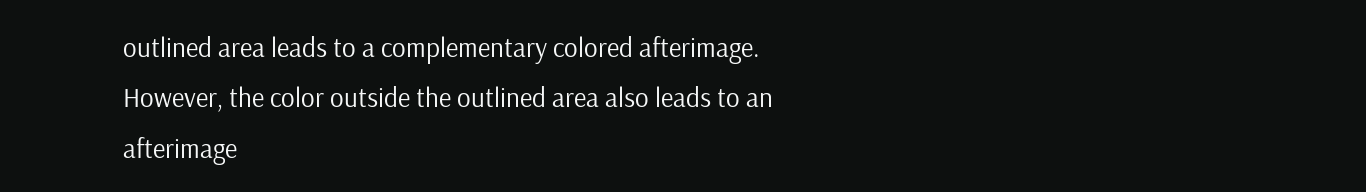outlined area leads to a complementary colored afterimage. However, the color outside the outlined area also leads to an afterimage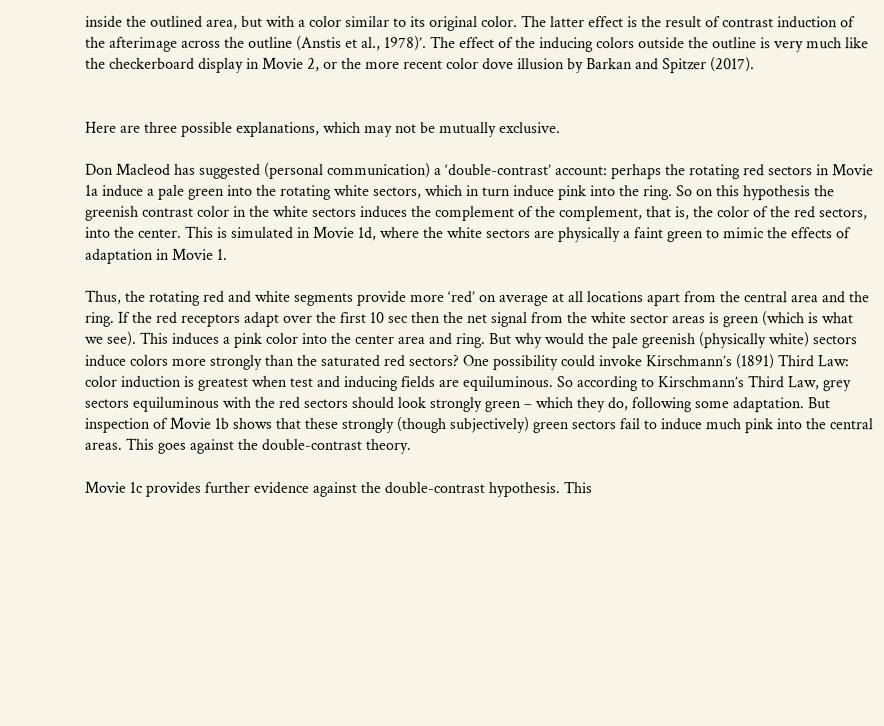inside the outlined area, but with a color similar to its original color. The latter effect is the result of contrast induction of the afterimage across the outline (Anstis et al., 1978)’. The effect of the inducing colors outside the outline is very much like the checkerboard display in Movie 2, or the more recent color dove illusion by Barkan and Spitzer (2017).


Here are three possible explanations, which may not be mutually exclusive.

Don Macleod has suggested (personal communication) a ‘double-contrast’ account: perhaps the rotating red sectors in Movie 1a induce a pale green into the rotating white sectors, which in turn induce pink into the ring. So on this hypothesis the greenish contrast color in the white sectors induces the complement of the complement, that is, the color of the red sectors, into the center. This is simulated in Movie 1d, where the white sectors are physically a faint green to mimic the effects of adaptation in Movie 1.

Thus, the rotating red and white segments provide more ‘red’ on average at all locations apart from the central area and the ring. If the red receptors adapt over the first 10 sec then the net signal from the white sector areas is green (which is what we see). This induces a pink color into the center area and ring. But why would the pale greenish (physically white) sectors induce colors more strongly than the saturated red sectors? One possibility could invoke Kirschmann’s (1891) Third Law: color induction is greatest when test and inducing fields are equiluminous. So according to Kirschmann’s Third Law, grey sectors equiluminous with the red sectors should look strongly green – which they do, following some adaptation. But inspection of Movie 1b shows that these strongly (though subjectively) green sectors fail to induce much pink into the central areas. This goes against the double-contrast theory.

Movie 1c provides further evidence against the double-contrast hypothesis. This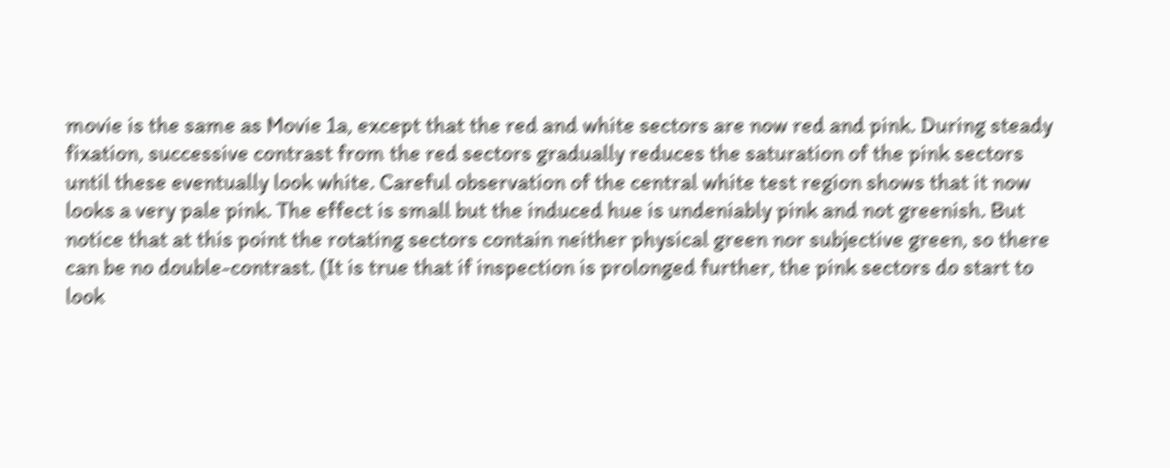movie is the same as Movie 1a, except that the red and white sectors are now red and pink. During steady fixation, successive contrast from the red sectors gradually reduces the saturation of the pink sectors until these eventually look white. Careful observation of the central white test region shows that it now looks a very pale pink. The effect is small but the induced hue is undeniably pink and not greenish. But notice that at this point the rotating sectors contain neither physical green nor subjective green, so there can be no double-contrast. (It is true that if inspection is prolonged further, the pink sectors do start to look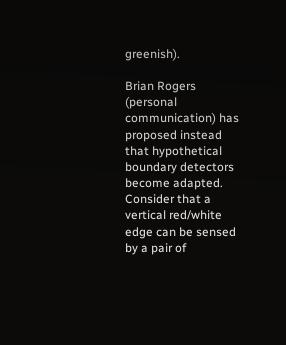greenish).

Brian Rogers (personal communication) has proposed instead that hypothetical boundary detectors become adapted. Consider that a vertical red/white edge can be sensed by a pair of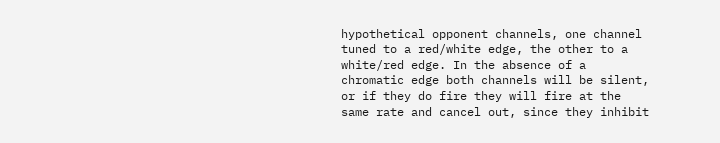hypothetical opponent channels, one channel tuned to a red/white edge, the other to a white/red edge. In the absence of a chromatic edge both channels will be silent, or if they do fire they will fire at the same rate and cancel out, since they inhibit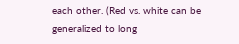each other. (Red vs. white can be generalized to long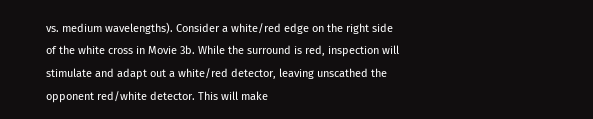vs. medium wavelengths). Consider a white/red edge on the right side of the white cross in Movie 3b. While the surround is red, inspection will stimulate and adapt out a white/red detector, leaving unscathed the opponent red/white detector. This will make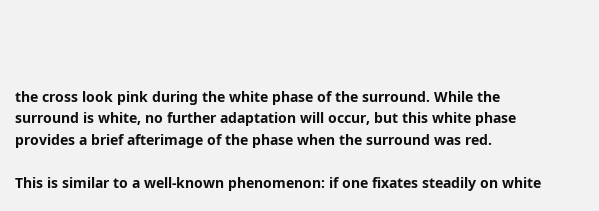the cross look pink during the white phase of the surround. While the surround is white, no further adaptation will occur, but this white phase provides a brief afterimage of the phase when the surround was red.

This is similar to a well-known phenomenon: if one fixates steadily on white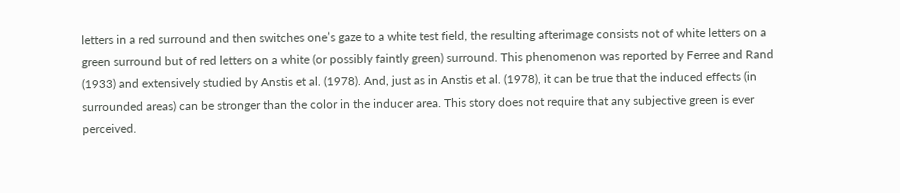letters in a red surround and then switches one’s gaze to a white test field, the resulting afterimage consists not of white letters on a green surround but of red letters on a white (or possibly faintly green) surround. This phenomenon was reported by Ferree and Rand (1933) and extensively studied by Anstis et al. (1978). And, just as in Anstis et al. (1978), it can be true that the induced effects (in surrounded areas) can be stronger than the color in the inducer area. This story does not require that any subjective green is ever perceived.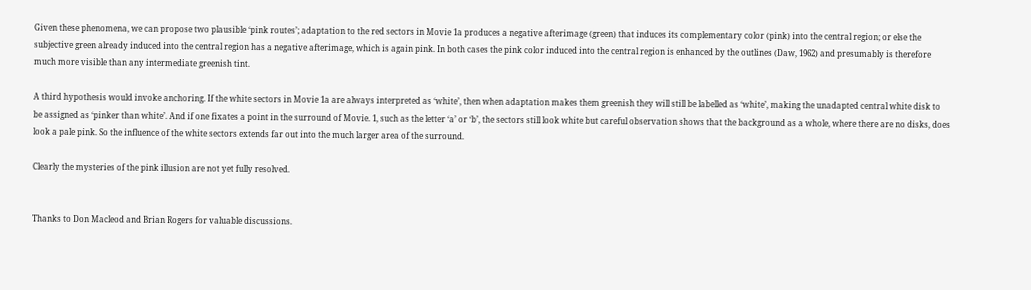Given these phenomena, we can propose two plausible ‘pink routes’; adaptation to the red sectors in Movie 1a produces a negative afterimage (green) that induces its complementary color (pink) into the central region; or else the subjective green already induced into the central region has a negative afterimage, which is again pink. In both cases the pink color induced into the central region is enhanced by the outlines (Daw, 1962) and presumably is therefore much more visible than any intermediate greenish tint.

A third hypothesis would invoke anchoring. If the white sectors in Movie 1a are always interpreted as ‘white’, then when adaptation makes them greenish they will still be labelled as ‘white’, making the unadapted central white disk to be assigned as ‘pinker than white’. And if one fixates a point in the surround of Movie. 1, such as the letter ‘a’ or ‘b’, the sectors still look white but careful observation shows that the background as a whole, where there are no disks, does look a pale pink. So the influence of the white sectors extends far out into the much larger area of the surround.

Clearly the mysteries of the pink illusion are not yet fully resolved.


Thanks to Don Macleod and Brian Rogers for valuable discussions.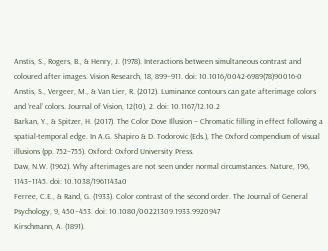Anstis, S., Rogers, B., & Henry, J. (1978). Interactions between simultaneous contrast and coloured after images. Vision Research, 18, 899–911. doi: 10.1016/0042-6989(78)90016-0
Anstis, S., Vergeer, M., & Van Lier, R. (2012). Luminance contours can gate afterimage colors and ‘real’ colors. Journal of Vision, 12(10), 2. doi: 10.1167/12.10.2
Barkan, Y., & Spitzer, H. (2017). The Color Dove Illusion – Chromatic filling in effect following a spatial-temporal edge. In A.G. Shapiro & D. Todorovic (Eds.), The Oxford compendium of visual illusions (pp. 752–755). Oxford: Oxford University Press.
Daw, N.W. (1962). Why afterimages are not seen under normal circumstances. Nature, 196, 1143–1145. doi: 10.1038/1961143a0
Ferree, C.E., & Rand, G. (1933). Color contrast of the second order. The Journal of General Psychology, 9, 450–453. doi: 10.1080/00221309.1933.9920947
Kirschmann, A. (1891).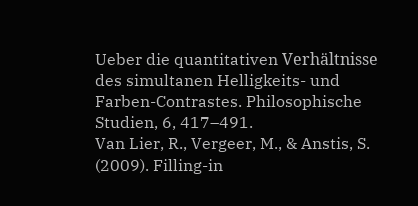Ueber die quantitativen Verhältnisse des simultanen Helligkeits- und Farben-Contrastes. Philosophische Studien, 6, 417–491.
Van Lier, R., Vergeer, M., & Anstis, S. (2009). Filling-in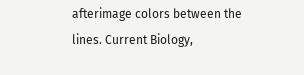afterimage colors between the lines. Current Biology,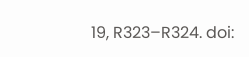19, R323–R324. doi: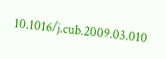10.1016/j.cub.2009.03.010